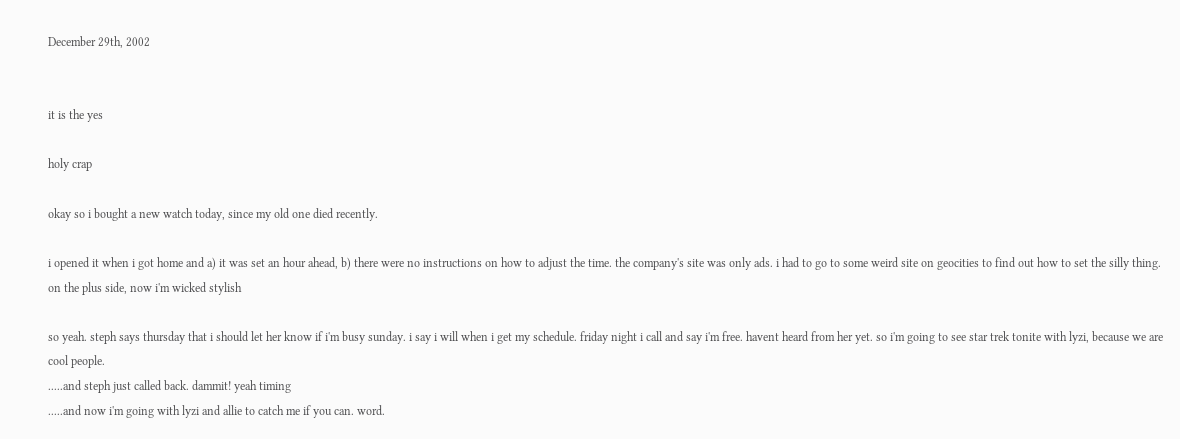December 29th, 2002


it is the yes

holy crap

okay so i bought a new watch today, since my old one died recently.

i opened it when i got home and a) it was set an hour ahead, b) there were no instructions on how to adjust the time. the company's site was only ads. i had to go to some weird site on geocities to find out how to set the silly thing. on the plus side, now i'm wicked stylish

so yeah. steph says thursday that i should let her know if i'm busy sunday. i say i will when i get my schedule. friday night i call and say i'm free. havent heard from her yet. so i'm going to see star trek tonite with lyzi, because we are cool people.
.....and steph just called back. dammit! yeah timing
.....and now i'm going with lyzi and allie to catch me if you can. word.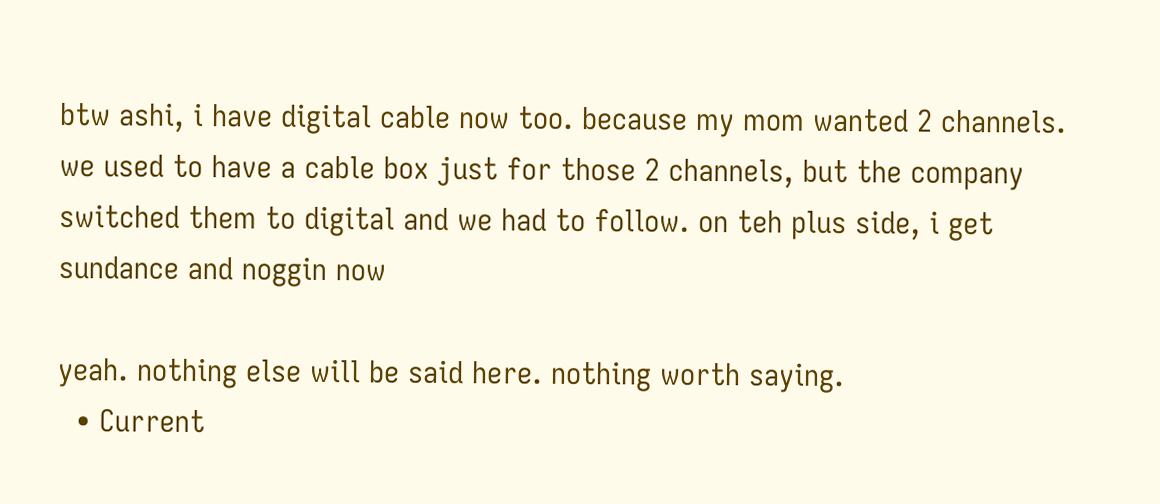btw ashi, i have digital cable now too. because my mom wanted 2 channels. we used to have a cable box just for those 2 channels, but the company switched them to digital and we had to follow. on teh plus side, i get sundance and noggin now

yeah. nothing else will be said here. nothing worth saying.
  • Current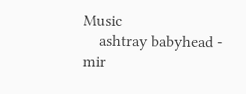Music
    ashtray babyhead - mir